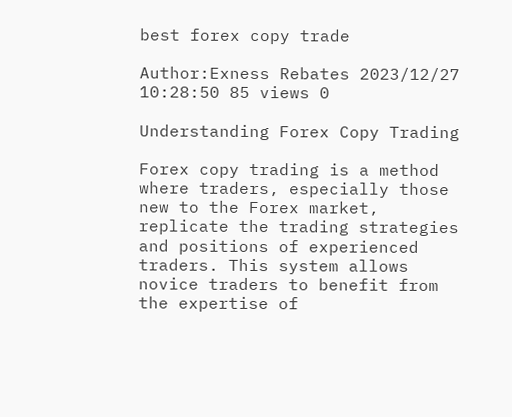best forex copy trade

Author:Exness Rebates 2023/12/27 10:28:50 85 views 0

Understanding Forex Copy Trading

Forex copy trading is a method where traders, especially those new to the Forex market, replicate the trading strategies and positions of experienced traders. This system allows novice traders to benefit from the expertise of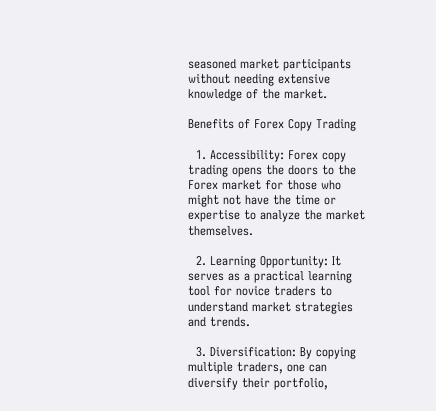seasoned market participants without needing extensive knowledge of the market.

Benefits of Forex Copy Trading

  1. Accessibility: Forex copy trading opens the doors to the Forex market for those who might not have the time or expertise to analyze the market themselves.

  2. Learning Opportunity: It serves as a practical learning tool for novice traders to understand market strategies and trends.

  3. Diversification: By copying multiple traders, one can diversify their portfolio,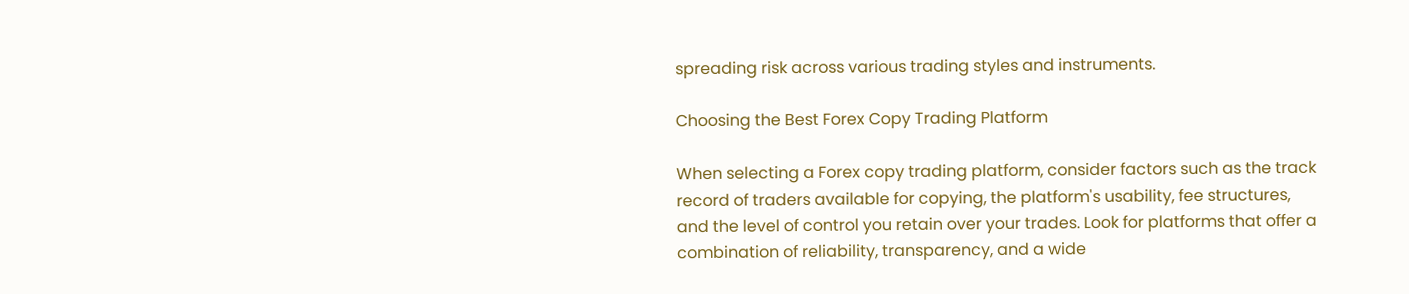spreading risk across various trading styles and instruments.

Choosing the Best Forex Copy Trading Platform

When selecting a Forex copy trading platform, consider factors such as the track record of traders available for copying, the platform's usability, fee structures, and the level of control you retain over your trades. Look for platforms that offer a combination of reliability, transparency, and a wide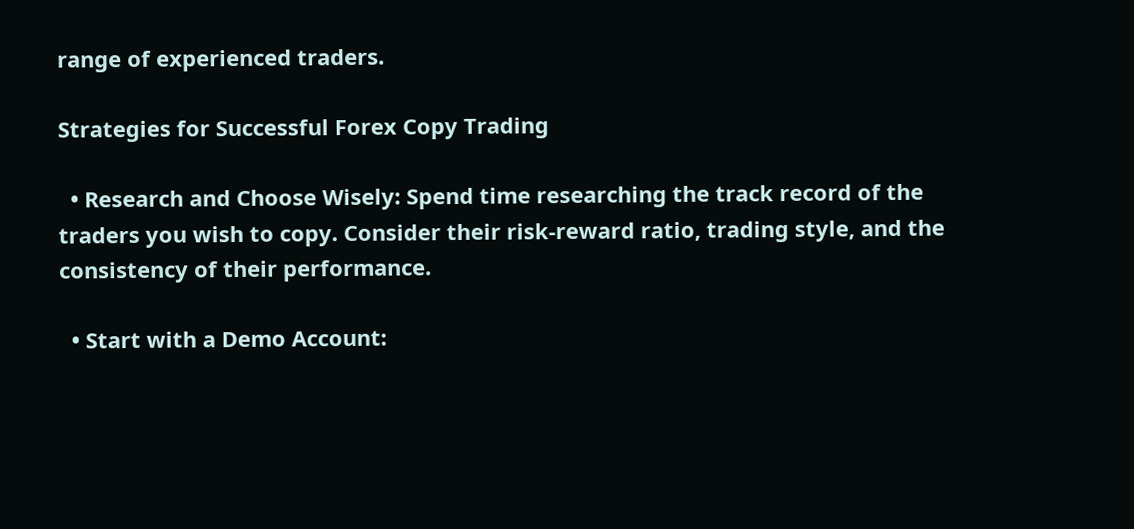range of experienced traders.

Strategies for Successful Forex Copy Trading

  • Research and Choose Wisely: Spend time researching the track record of the traders you wish to copy. Consider their risk-reward ratio, trading style, and the consistency of their performance.

  • Start with a Demo Account: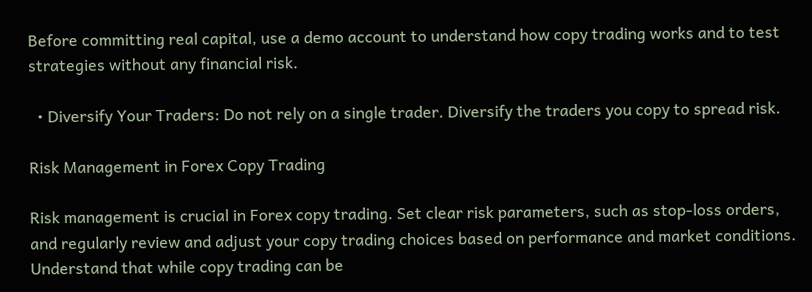Before committing real capital, use a demo account to understand how copy trading works and to test strategies without any financial risk.

  • Diversify Your Traders: Do not rely on a single trader. Diversify the traders you copy to spread risk.

Risk Management in Forex Copy Trading

Risk management is crucial in Forex copy trading. Set clear risk parameters, such as stop-loss orders, and regularly review and adjust your copy trading choices based on performance and market conditions. Understand that while copy trading can be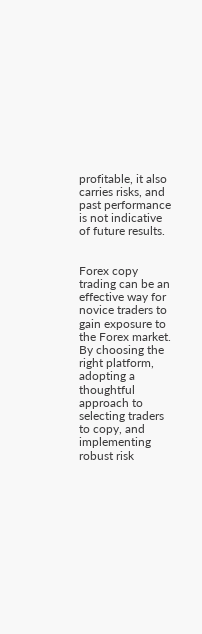profitable, it also carries risks, and past performance is not indicative of future results.


Forex copy trading can be an effective way for novice traders to gain exposure to the Forex market. By choosing the right platform, adopting a thoughtful approach to selecting traders to copy, and implementing robust risk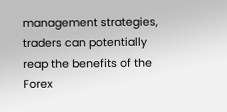management strategies, traders can potentially reap the benefits of the Forex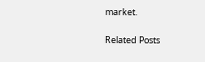market.

Related Posts